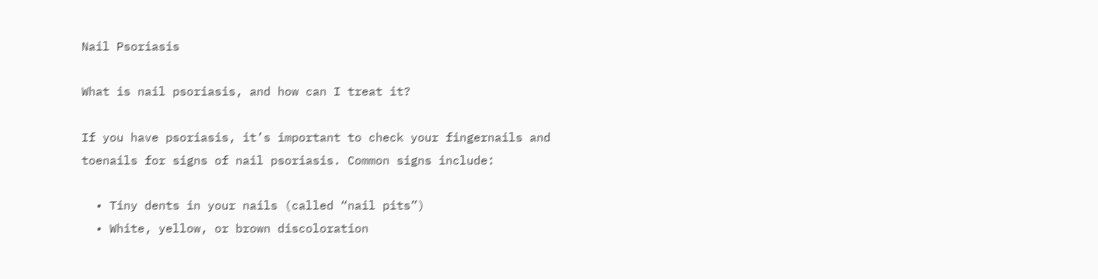Nail Psoriasis

What is nail psoriasis, and how can I treat it?

If you have psoriasis, it’s important to check your fingernails and toenails for signs of nail psoriasis. Common signs include:

  • Tiny dents in your nails (called “nail pits”)
  • White, yellow, or brown discoloration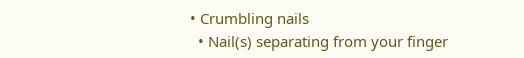• Crumbling nails
  • Nail(s) separating from your finger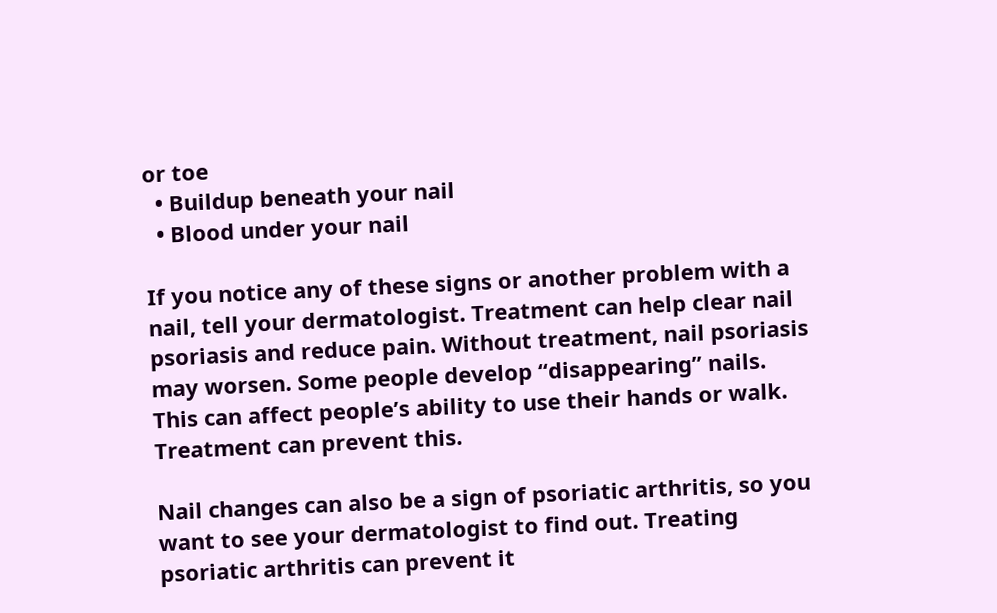or toe
  • Buildup beneath your nail
  • Blood under your nail

If you notice any of these signs or another problem with a nail, tell your dermatologist. Treatment can help clear nail psoriasis and reduce pain. Without treatment, nail psoriasis may worsen. Some people develop “disappearing” nails. This can affect people’s ability to use their hands or walk. Treatment can prevent this.

Nail changes can also be a sign of psoriatic arthritis, so you want to see your dermatologist to find out. Treating psoriatic arthritis can prevent it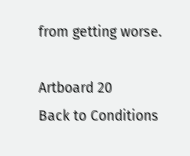from getting worse.

Artboard 20
Back to Conditions